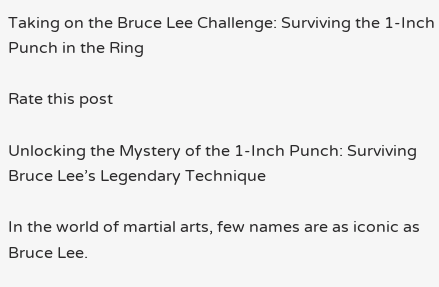Taking on the Bruce Lee Challenge: Surviving the 1-Inch Punch in the Ring

Rate this post

Unlocking the Mystery of the 1-Inch Punch: Surviving Bruce Lee’s Legendary Technique

In the world of martial arts, few names are as iconic as Bruce Lee.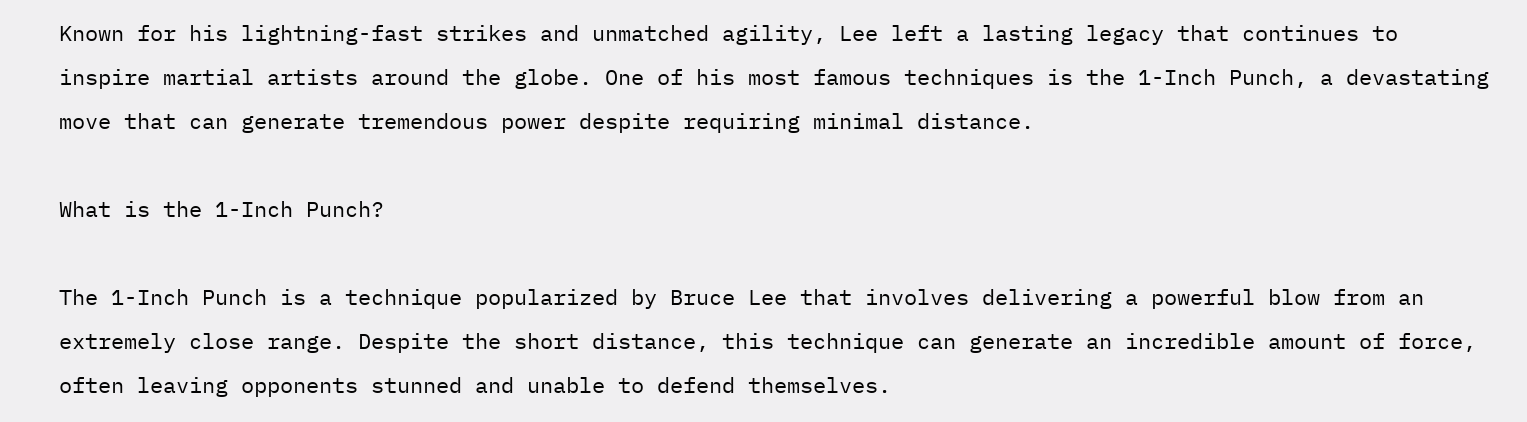Known for his lightning-fast strikes and unmatched agility, Lee left a lasting legacy that continues to inspire martial artists around the globe. One of his most famous techniques is the 1-Inch Punch, a devastating move that can generate tremendous power despite requiring minimal distance.

What is the 1-Inch Punch?

The 1-Inch Punch is a technique popularized by Bruce Lee that involves delivering a powerful blow from an extremely close range. Despite the short distance, this technique can generate an incredible amount of force, often leaving opponents stunned and unable to defend themselves.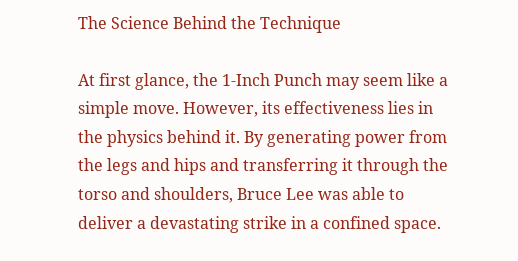The Science Behind the Technique

At first glance, the 1-Inch Punch may seem like a simple move. However, its effectiveness lies in the physics behind it. By generating power from the legs and hips and transferring it through the torso and shoulders, Bruce Lee was able to deliver a devastating strike in a confined space.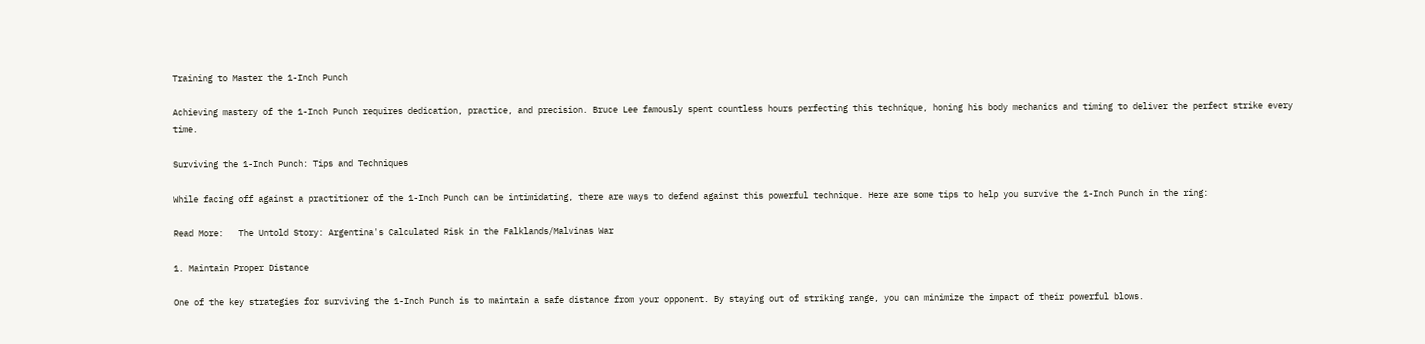Training to Master the 1-Inch Punch

Achieving mastery of the 1-Inch Punch requires dedication, practice, and precision. Bruce Lee famously spent countless hours perfecting this technique, honing his body mechanics and timing to deliver the perfect strike every time.

Surviving the 1-Inch Punch: Tips and Techniques

While facing off against a practitioner of the 1-Inch Punch can be intimidating, there are ways to defend against this powerful technique. Here are some tips to help you survive the 1-Inch Punch in the ring:

Read More:   The Untold Story: Argentina's Calculated Risk in the Falklands/Malvinas War

1. Maintain Proper Distance

One of the key strategies for surviving the 1-Inch Punch is to maintain a safe distance from your opponent. By staying out of striking range, you can minimize the impact of their powerful blows.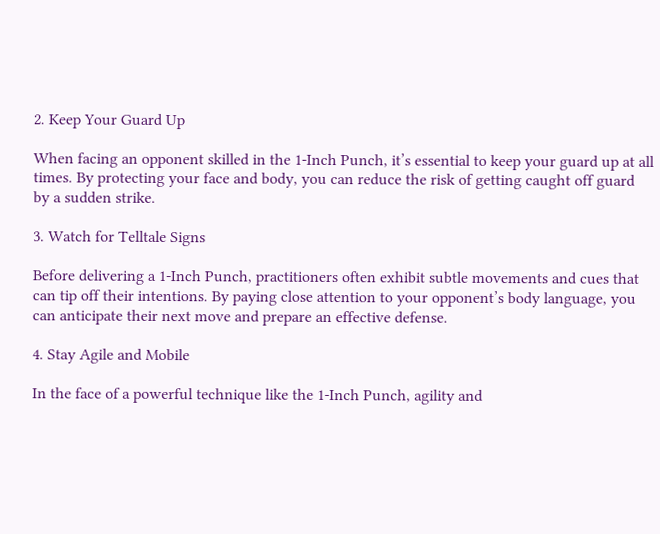2. Keep Your Guard Up

When facing an opponent skilled in the 1-Inch Punch, it’s essential to keep your guard up at all times. By protecting your face and body, you can reduce the risk of getting caught off guard by a sudden strike.

3. Watch for Telltale Signs

Before delivering a 1-Inch Punch, practitioners often exhibit subtle movements and cues that can tip off their intentions. By paying close attention to your opponent’s body language, you can anticipate their next move and prepare an effective defense.

4. Stay Agile and Mobile

In the face of a powerful technique like the 1-Inch Punch, agility and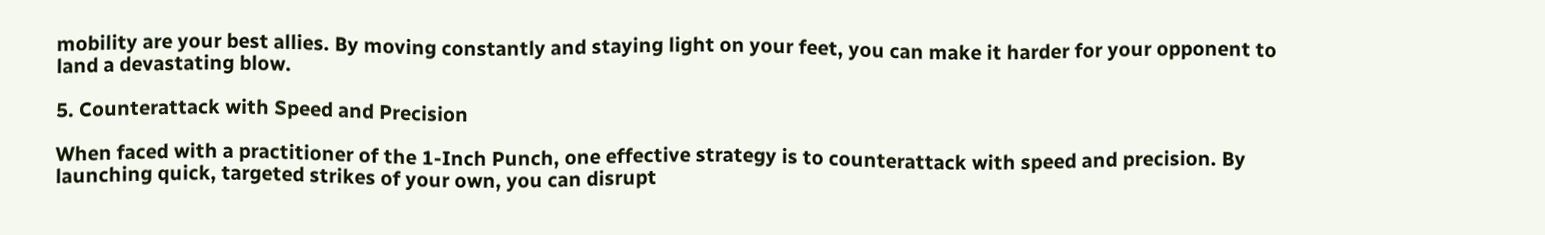mobility are your best allies. By moving constantly and staying light on your feet, you can make it harder for your opponent to land a devastating blow.

5. Counterattack with Speed and Precision

When faced with a practitioner of the 1-Inch Punch, one effective strategy is to counterattack with speed and precision. By launching quick, targeted strikes of your own, you can disrupt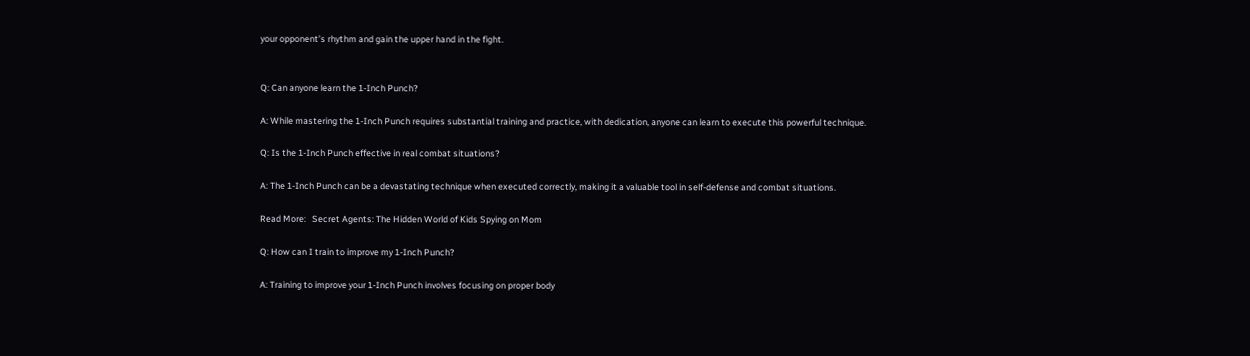your opponent’s rhythm and gain the upper hand in the fight.


Q: Can anyone learn the 1-Inch Punch?

A: While mastering the 1-Inch Punch requires substantial training and practice, with dedication, anyone can learn to execute this powerful technique.

Q: Is the 1-Inch Punch effective in real combat situations?

A: The 1-Inch Punch can be a devastating technique when executed correctly, making it a valuable tool in self-defense and combat situations.

Read More:   Secret Agents: The Hidden World of Kids Spying on Mom

Q: How can I train to improve my 1-Inch Punch?

A: Training to improve your 1-Inch Punch involves focusing on proper body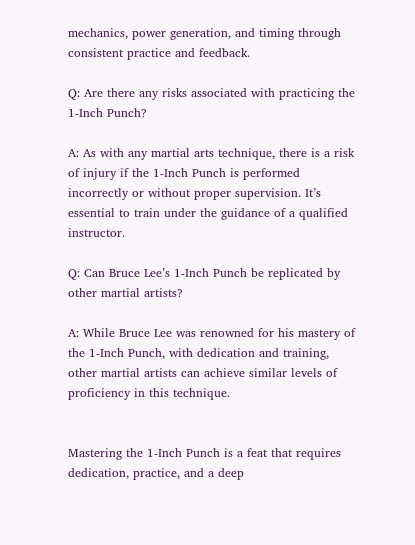mechanics, power generation, and timing through consistent practice and feedback.

Q: Are there any risks associated with practicing the 1-Inch Punch?

A: As with any martial arts technique, there is a risk of injury if the 1-Inch Punch is performed incorrectly or without proper supervision. It’s essential to train under the guidance of a qualified instructor.

Q: Can Bruce Lee’s 1-Inch Punch be replicated by other martial artists?

A: While Bruce Lee was renowned for his mastery of the 1-Inch Punch, with dedication and training, other martial artists can achieve similar levels of proficiency in this technique.


Mastering the 1-Inch Punch is a feat that requires dedication, practice, and a deep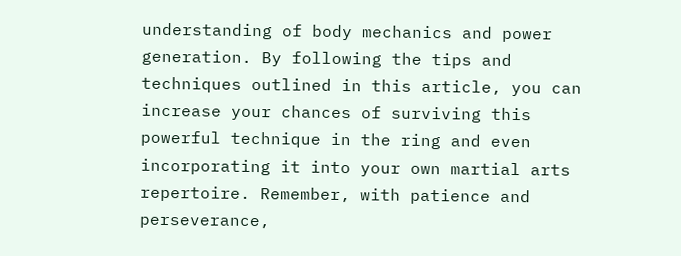understanding of body mechanics and power generation. By following the tips and techniques outlined in this article, you can increase your chances of surviving this powerful technique in the ring and even incorporating it into your own martial arts repertoire. Remember, with patience and perseverance,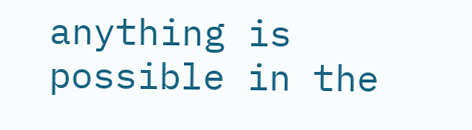anything is possible in the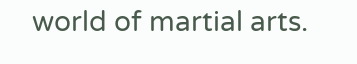world of martial arts.